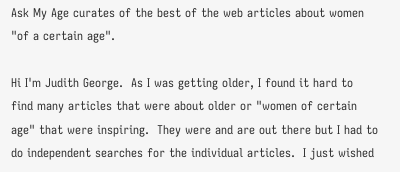Ask My Age curates of the best of the web articles about women "of a certain age".

Hi I'm Judith George.  As I was getting older, I found it hard to find many articles that were about older or "women of certain age" that were inspiring.  They were and are out there but I had to do independent searches for the individual articles.  I just wished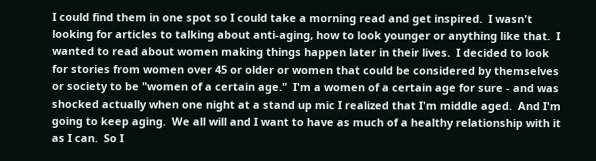I could find them in one spot so I could take a morning read and get inspired.  I wasn't looking for articles to talking about anti-aging, how to look younger or anything like that.  I wanted to read about women making things happen later in their lives.  I decided to look for stories from women over 45 or older or women that could be considered by themselves or society to be "women of a certain age."  I'm a women of a certain age for sure - and was shocked actually when one night at a stand up mic I realized that I'm middle aged.  And I'm going to keep aging.  We all will and I want to have as much of a healthy relationship with it as I can.  So I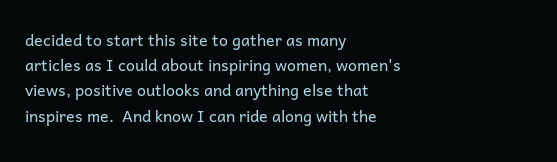decided to start this site to gather as many articles as I could about inspiring women, women's views, positive outlooks and anything else that inspires me.  And know I can ride along with the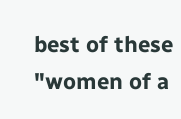best of these "women of a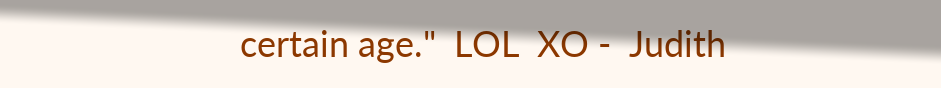certain age."  LOL  XO -  Judith